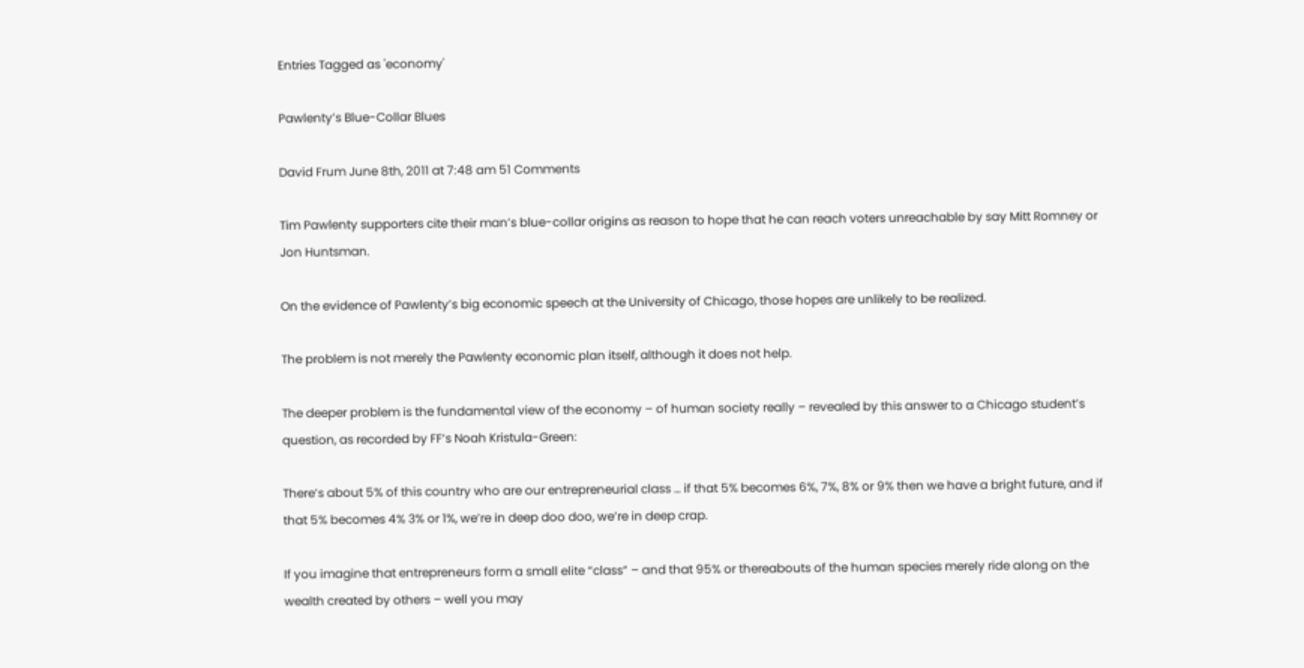Entries Tagged as 'economy'

Pawlenty’s Blue-Collar Blues

David Frum June 8th, 2011 at 7:48 am 51 Comments

Tim Pawlenty supporters cite their man’s blue-collar origins as reason to hope that he can reach voters unreachable by say Mitt Romney or Jon Huntsman.

On the evidence of Pawlenty’s big economic speech at the University of Chicago, those hopes are unlikely to be realized.

The problem is not merely the Pawlenty economic plan itself, although it does not help.

The deeper problem is the fundamental view of the economy – of human society really – revealed by this answer to a Chicago student’s question, as recorded by FF‘s Noah Kristula-Green:

There’s about 5% of this country who are our entrepreneurial class … if that 5% becomes 6%, 7%, 8% or 9% then we have a bright future, and if that 5% becomes 4% 3% or 1%, we’re in deep doo doo, we’re in deep crap.

If you imagine that entrepreneurs form a small elite “class” – and that 95% or thereabouts of the human species merely ride along on the wealth created by others – well you may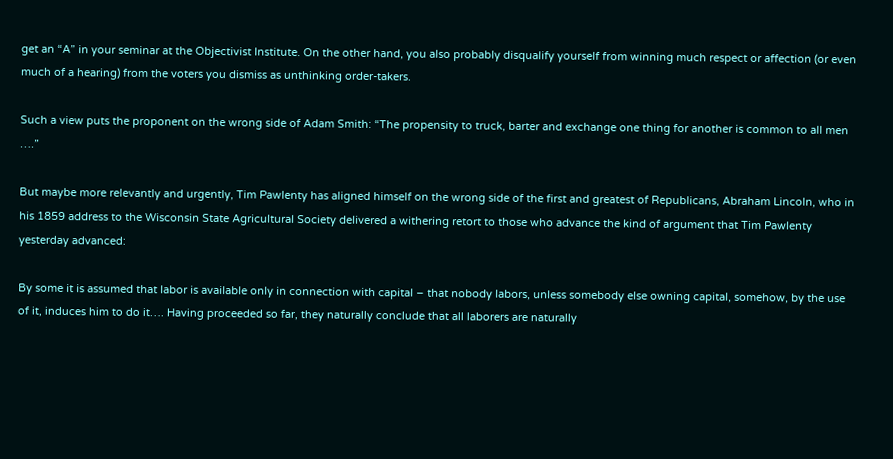get an “A” in your seminar at the Objectivist Institute. On the other hand, you also probably disqualify yourself from winning much respect or affection (or even much of a hearing) from the voters you dismiss as unthinking order-takers.

Such a view puts the proponent on the wrong side of Adam Smith: “The propensity to truck, barter and exchange one thing for another is common to all men ….”

But maybe more relevantly and urgently, Tim Pawlenty has aligned himself on the wrong side of the first and greatest of Republicans, Abraham Lincoln, who in his 1859 address to the Wisconsin State Agricultural Society delivered a withering retort to those who advance the kind of argument that Tim Pawlenty yesterday advanced:

By some it is assumed that labor is available only in connection with capital – that nobody labors, unless somebody else owning capital, somehow, by the use of it, induces him to do it…. Having proceeded so far, they naturally conclude that all laborers are naturally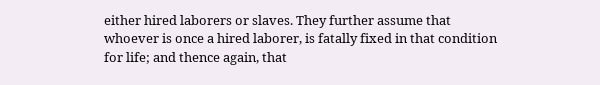either hired laborers or slaves. They further assume that whoever is once a hired laborer, is fatally fixed in that condition for life; and thence again, that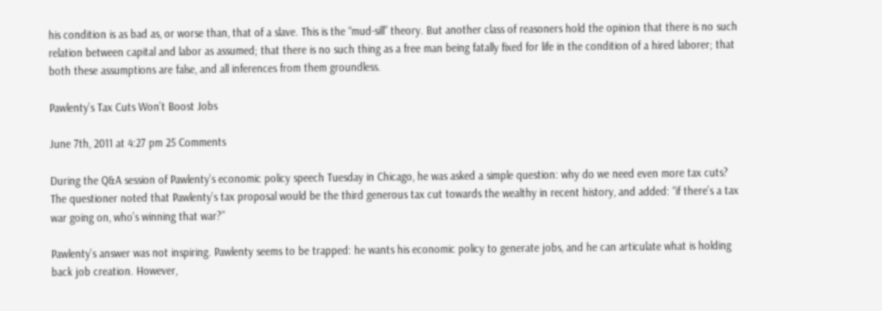his condition is as bad as, or worse than, that of a slave. This is the “mud-sill” theory. But another class of reasoners hold the opinion that there is no such relation between capital and labor as assumed; that there is no such thing as a free man being fatally fixed for life in the condition of a hired laborer; that both these assumptions are false, and all inferences from them groundless.

Pawlenty’s Tax Cuts Won’t Boost Jobs

June 7th, 2011 at 4:27 pm 25 Comments

During the Q&A session of Pawlenty’s economic policy speech Tuesday in Chicago, he was asked a simple question: why do we need even more tax cuts? The questioner noted that Pawlenty’s tax proposal would be the third generous tax cut towards the wealthy in recent history, and added: “if there’s a tax war going on, who’s winning that war?”

Pawlenty’s answer was not inspiring. Pawlenty seems to be trapped: he wants his economic policy to generate jobs, and he can articulate what is holding back job creation. However,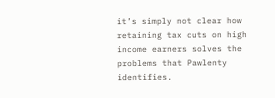it’s simply not clear how retaining tax cuts on high income earners solves the problems that Pawlenty identifies.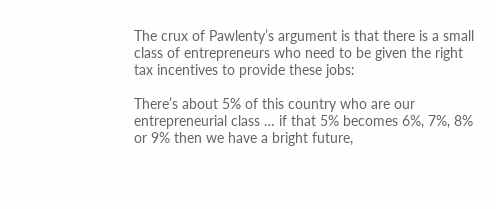The crux of Pawlenty’s argument is that there is a small class of entrepreneurs who need to be given the right tax incentives to provide these jobs:

There’s about 5% of this country who are our entrepreneurial class … if that 5% becomes 6%, 7%, 8% or 9% then we have a bright future,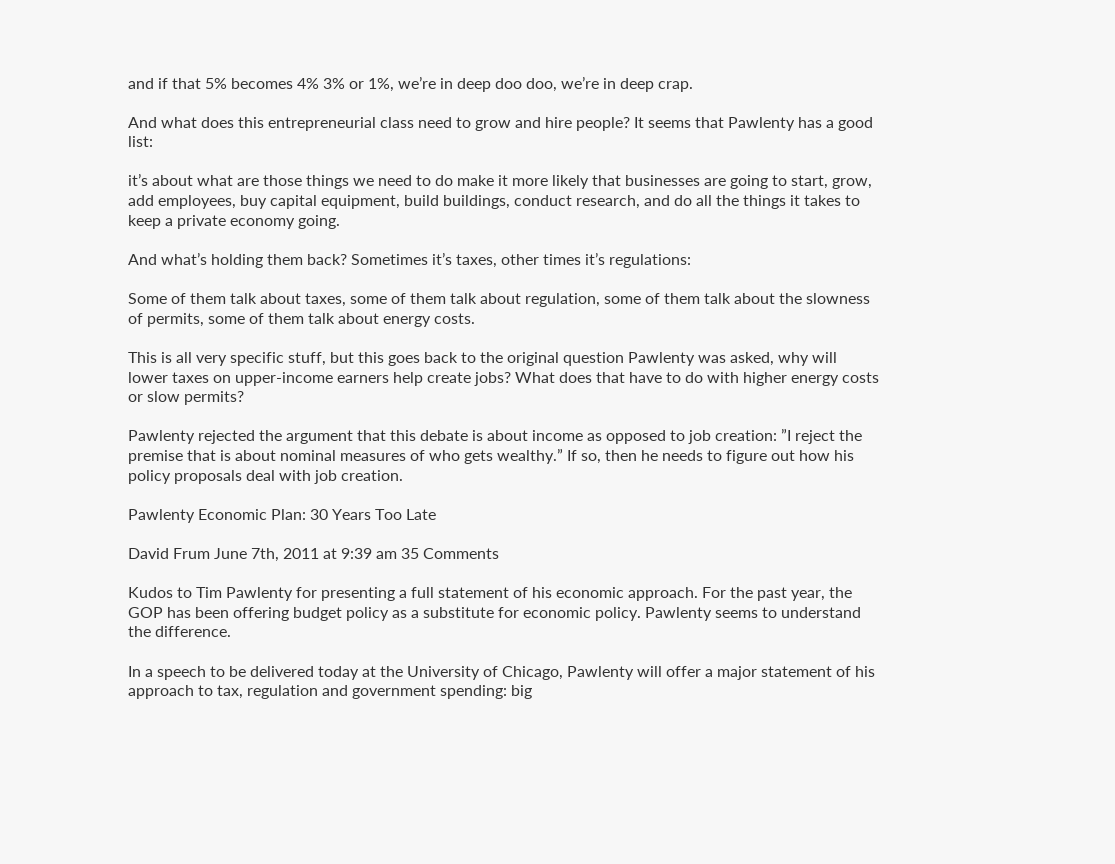and if that 5% becomes 4% 3% or 1%, we’re in deep doo doo, we’re in deep crap.

And what does this entrepreneurial class need to grow and hire people? It seems that Pawlenty has a good list:

it’s about what are those things we need to do make it more likely that businesses are going to start, grow, add employees, buy capital equipment, build buildings, conduct research, and do all the things it takes to keep a private economy going.

And what’s holding them back? Sometimes it’s taxes, other times it’s regulations:

Some of them talk about taxes, some of them talk about regulation, some of them talk about the slowness of permits, some of them talk about energy costs.

This is all very specific stuff, but this goes back to the original question Pawlenty was asked, why will lower taxes on upper-income earners help create jobs? What does that have to do with higher energy costs or slow permits?

Pawlenty rejected the argument that this debate is about income as opposed to job creation: ”I reject the premise that is about nominal measures of who gets wealthy.” If so, then he needs to figure out how his policy proposals deal with job creation.

Pawlenty Economic Plan: 30 Years Too Late

David Frum June 7th, 2011 at 9:39 am 35 Comments

Kudos to Tim Pawlenty for presenting a full statement of his economic approach. For the past year, the GOP has been offering budget policy as a substitute for economic policy. Pawlenty seems to understand the difference.

In a speech to be delivered today at the University of Chicago, Pawlenty will offer a major statement of his approach to tax, regulation and government spending: big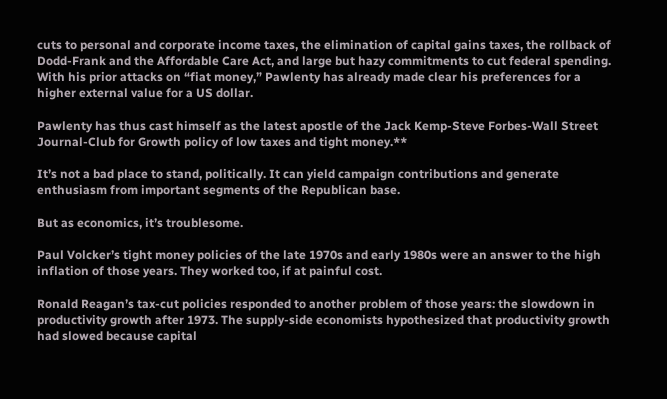cuts to personal and corporate income taxes, the elimination of capital gains taxes, the rollback of Dodd-Frank and the Affordable Care Act, and large but hazy commitments to cut federal spending. With his prior attacks on “fiat money,” Pawlenty has already made clear his preferences for a higher external value for a US dollar.

Pawlenty has thus cast himself as the latest apostle of the Jack Kemp-Steve Forbes-Wall Street Journal-Club for Growth policy of low taxes and tight money.**

It’s not a bad place to stand, politically. It can yield campaign contributions and generate enthusiasm from important segments of the Republican base.

But as economics, it’s troublesome.

Paul Volcker’s tight money policies of the late 1970s and early 1980s were an answer to the high inflation of those years. They worked too, if at painful cost.

Ronald Reagan’s tax-cut policies responded to another problem of those years: the slowdown in productivity growth after 1973. The supply-side economists hypothesized that productivity growth had slowed because capital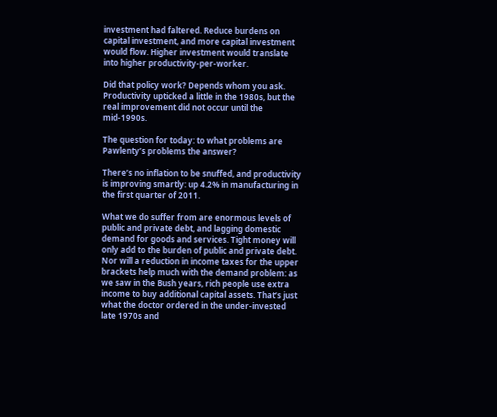investment had faltered. Reduce burdens on capital investment, and more capital investment would flow. Higher investment would translate into higher productivity-per-worker.

Did that policy work? Depends whom you ask. Productivity upticked a little in the 1980s, but the real improvement did not occur until the mid-1990s.

The question for today: to what problems are Pawlenty’s problems the answer?

There’s no inflation to be snuffed, and productivity is improving smartly: up 4.2% in manufacturing in the first quarter of 2011.

What we do suffer from are enormous levels of public and private debt, and lagging domestic demand for goods and services. Tight money will only add to the burden of public and private debt. Nor will a reduction in income taxes for the upper brackets help much with the demand problem: as we saw in the Bush years, rich people use extra income to buy additional capital assets. That’s just what the doctor ordered in the under-invested late 1970s and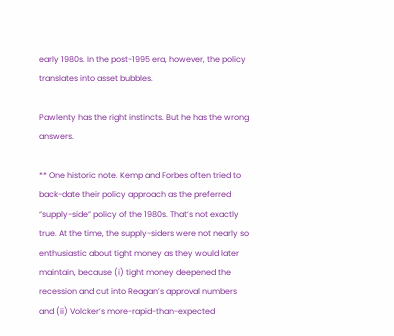early 1980s. In the post-1995 era, however, the policy translates into asset bubbles.

Pawlenty has the right instincts. But he has the wrong answers.

** One historic note. Kemp and Forbes often tried to back-date their policy approach as the preferred “supply-side” policy of the 1980s. That’s not exactly true. At the time, the supply-siders were not nearly so enthusiastic about tight money as they would later maintain, because (i) tight money deepened the recession and cut into Reagan’s approval numbers and (ii) Volcker’s more-rapid-than-expected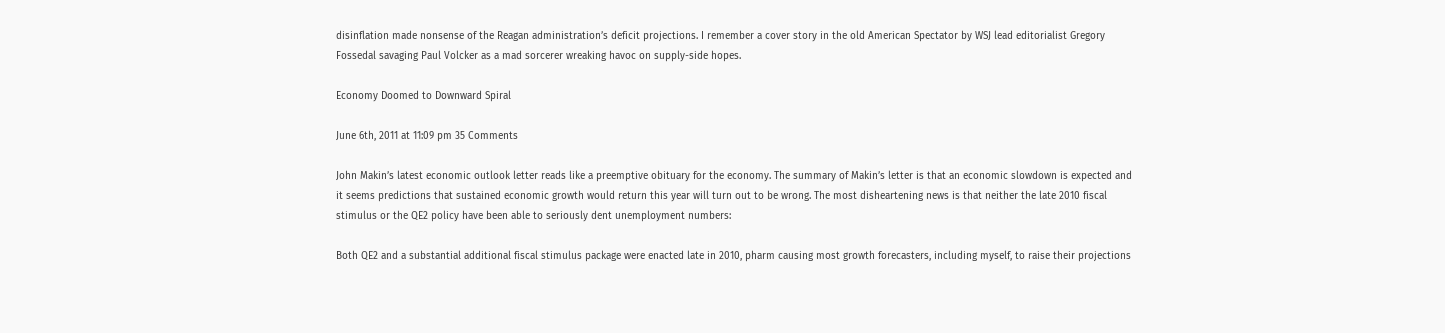disinflation made nonsense of the Reagan administration’s deficit projections. I remember a cover story in the old American Spectator by WSJ lead editorialist Gregory Fossedal savaging Paul Volcker as a mad sorcerer wreaking havoc on supply-side hopes.

Economy Doomed to Downward Spiral

June 6th, 2011 at 11:09 pm 35 Comments

John Makin’s latest economic outlook letter reads like a preemptive obituary for the economy. The summary of Makin’s letter is that an economic slowdown is expected and it seems predictions that sustained economic growth would return this year will turn out to be wrong. The most disheartening news is that neither the late 2010 fiscal stimulus or the QE2 policy have been able to seriously dent unemployment numbers:

Both QE2 and a substantial additional fiscal stimulus package were enacted late in 2010, pharm causing most growth forecasters, including myself, to raise their projections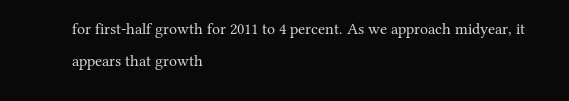for first-half growth for 2011 to 4 percent. As we approach midyear, it appears that growth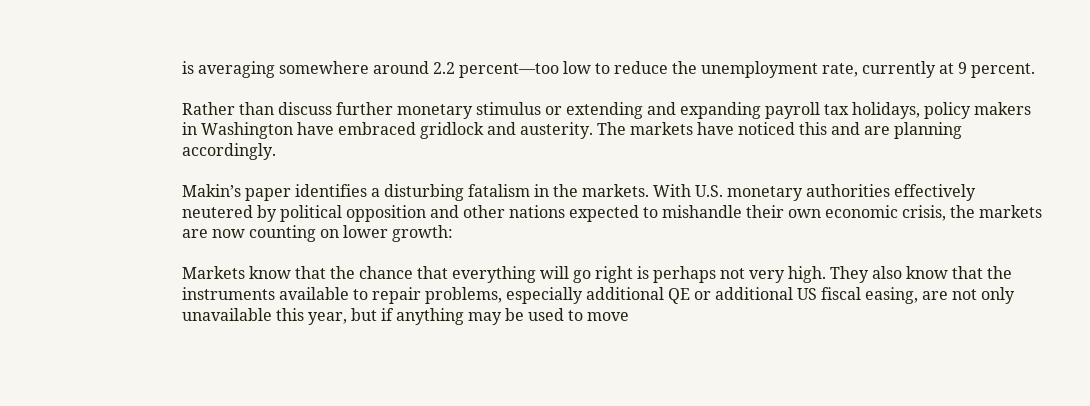is averaging somewhere around 2.2 percent—too low to reduce the unemployment rate, currently at 9 percent.

Rather than discuss further monetary stimulus or extending and expanding payroll tax holidays, policy makers in Washington have embraced gridlock and austerity. The markets have noticed this and are planning accordingly.

Makin’s paper identifies a disturbing fatalism in the markets. With U.S. monetary authorities effectively neutered by political opposition and other nations expected to mishandle their own economic crisis, the markets are now counting on lower growth:

Markets know that the chance that everything will go right is perhaps not very high. They also know that the instruments available to repair problems, especially additional QE or additional US fiscal easing, are not only unavailable this year, but if anything may be used to move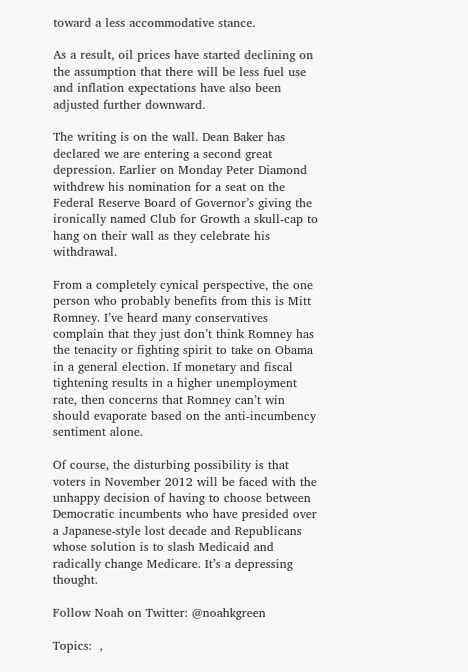toward a less accommodative stance.

As a result, oil prices have started declining on the assumption that there will be less fuel use and inflation expectations have also been adjusted further downward.

The writing is on the wall. Dean Baker has declared we are entering a second great depression. Earlier on Monday Peter Diamond withdrew his nomination for a seat on the Federal Reserve Board of Governor’s giving the ironically named Club for Growth a skull-cap to hang on their wall as they celebrate his withdrawal.

From a completely cynical perspective, the one person who probably benefits from this is Mitt Romney. I’ve heard many conservatives complain that they just don’t think Romney has the tenacity or fighting spirit to take on Obama in a general election. If monetary and fiscal tightening results in a higher unemployment rate, then concerns that Romney can’t win should evaporate based on the anti-incumbency sentiment alone.

Of course, the disturbing possibility is that voters in November 2012 will be faced with the unhappy decision of having to choose between Democratic incumbents who have presided over a Japanese-style lost decade and Republicans whose solution is to slash Medicaid and radically change Medicare. It’s a depressing thought.

Follow Noah on Twitter: @noahkgreen

Topics:  ,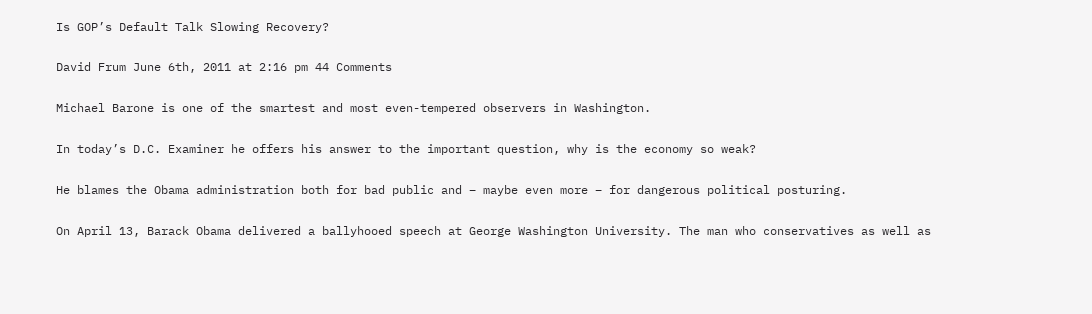Is GOP’s Default Talk Slowing Recovery?

David Frum June 6th, 2011 at 2:16 pm 44 Comments

Michael Barone is one of the smartest and most even-tempered observers in Washington.

In today’s D.C. Examiner he offers his answer to the important question, why is the economy so weak?

He blames the Obama administration both for bad public and – maybe even more – for dangerous political posturing.

On April 13, Barack Obama delivered a ballyhooed speech at George Washington University. The man who conservatives as well as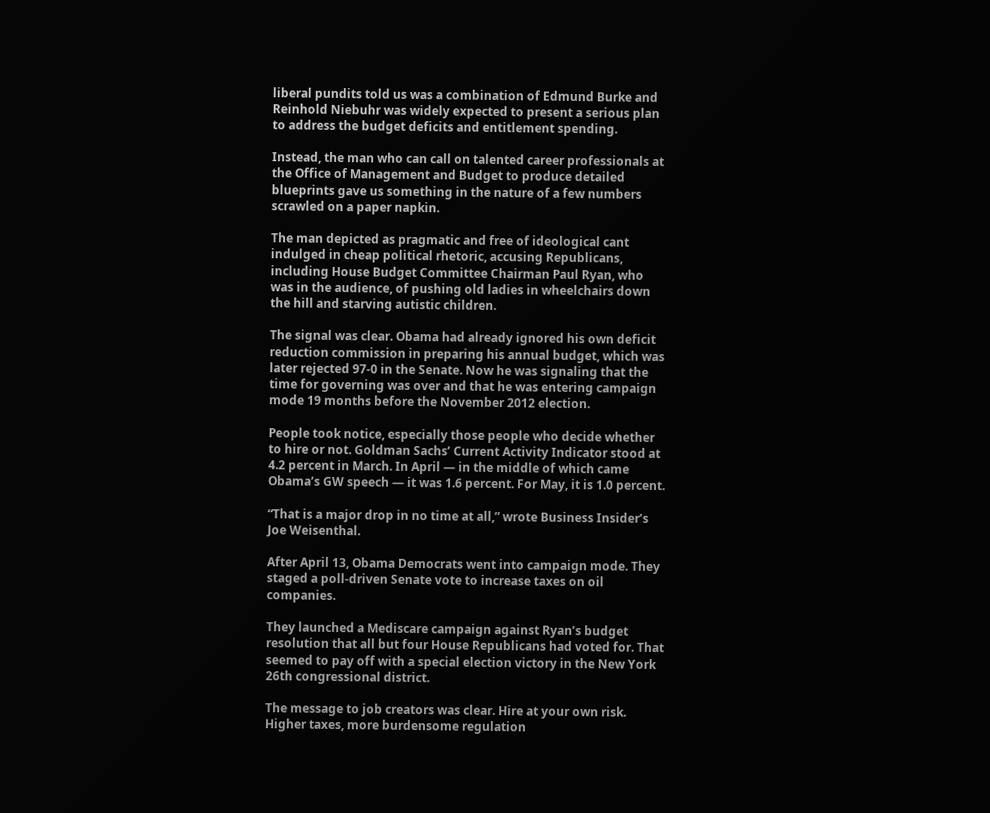liberal pundits told us was a combination of Edmund Burke and Reinhold Niebuhr was widely expected to present a serious plan to address the budget deficits and entitlement spending.

Instead, the man who can call on talented career professionals at the Office of Management and Budget to produce detailed blueprints gave us something in the nature of a few numbers scrawled on a paper napkin.

The man depicted as pragmatic and free of ideological cant indulged in cheap political rhetoric, accusing Republicans, including House Budget Committee Chairman Paul Ryan, who was in the audience, of pushing old ladies in wheelchairs down the hill and starving autistic children.

The signal was clear. Obama had already ignored his own deficit reduction commission in preparing his annual budget, which was later rejected 97-0 in the Senate. Now he was signaling that the time for governing was over and that he was entering campaign mode 19 months before the November 2012 election.

People took notice, especially those people who decide whether to hire or not. Goldman Sachs’ Current Activity Indicator stood at 4.2 percent in March. In April — in the middle of which came Obama’s GW speech — it was 1.6 percent. For May, it is 1.0 percent.

“That is a major drop in no time at all,” wrote Business Insider’s Joe Weisenthal.

After April 13, Obama Democrats went into campaign mode. They staged a poll-driven Senate vote to increase taxes on oil companies.

They launched a Mediscare campaign against Ryan’s budget resolution that all but four House Republicans had voted for. That seemed to pay off with a special election victory in the New York 26th congressional district.

The message to job creators was clear. Hire at your own risk. Higher taxes, more burdensome regulation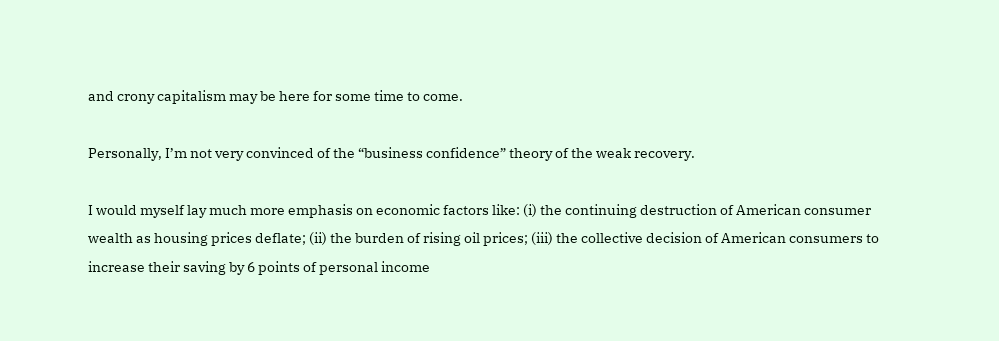and crony capitalism may be here for some time to come.

Personally, I’m not very convinced of the “business confidence” theory of the weak recovery.

I would myself lay much more emphasis on economic factors like: (i) the continuing destruction of American consumer wealth as housing prices deflate; (ii) the burden of rising oil prices; (iii) the collective decision of American consumers to increase their saving by 6 points of personal income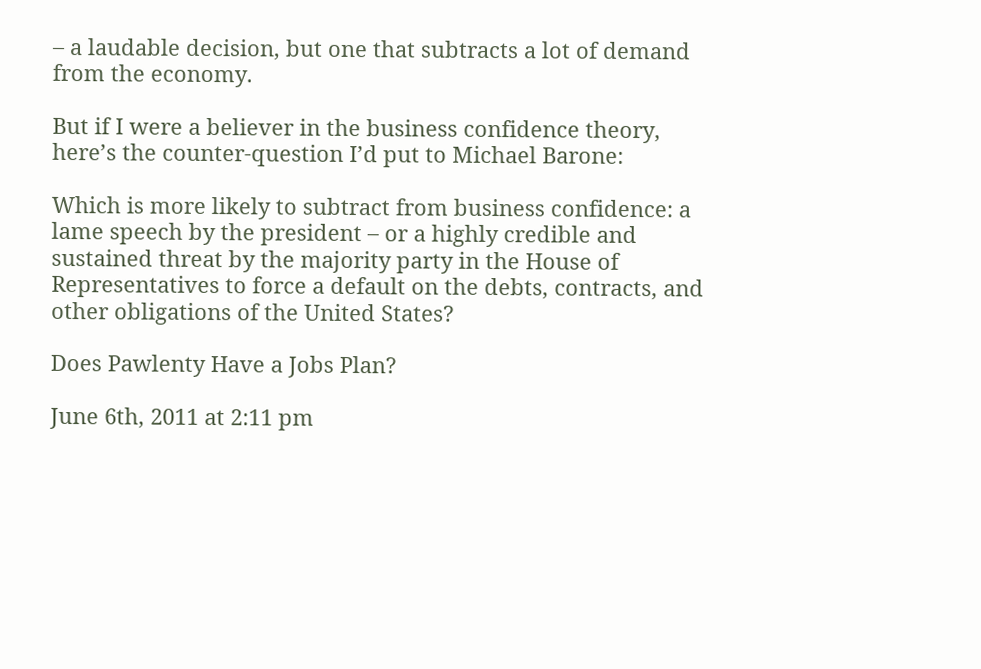– a laudable decision, but one that subtracts a lot of demand from the economy.

But if I were a believer in the business confidence theory, here’s the counter-question I’d put to Michael Barone:

Which is more likely to subtract from business confidence: a lame speech by the president – or a highly credible and sustained threat by the majority party in the House of Representatives to force a default on the debts, contracts, and other obligations of the United States?

Does Pawlenty Have a Jobs Plan?

June 6th, 2011 at 2:11 pm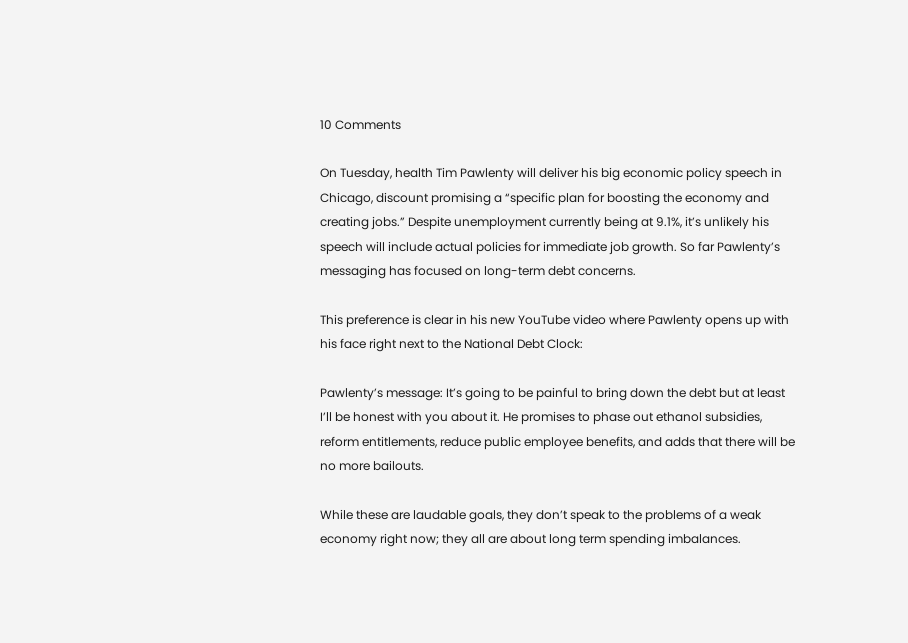10 Comments

On Tuesday, health Tim Pawlenty will deliver his big economic policy speech in Chicago, discount promising a “specific plan for boosting the economy and creating jobs.” Despite unemployment currently being at 9.1%, it’s unlikely his speech will include actual policies for immediate job growth. So far Pawlenty’s messaging has focused on long-term debt concerns.

This preference is clear in his new YouTube video where Pawlenty opens up with his face right next to the National Debt Clock:

Pawlenty’s message: It’s going to be painful to bring down the debt but at least I’ll be honest with you about it. He promises to phase out ethanol subsidies, reform entitlements, reduce public employee benefits, and adds that there will be no more bailouts.

While these are laudable goals, they don’t speak to the problems of a weak economy right now; they all are about long term spending imbalances.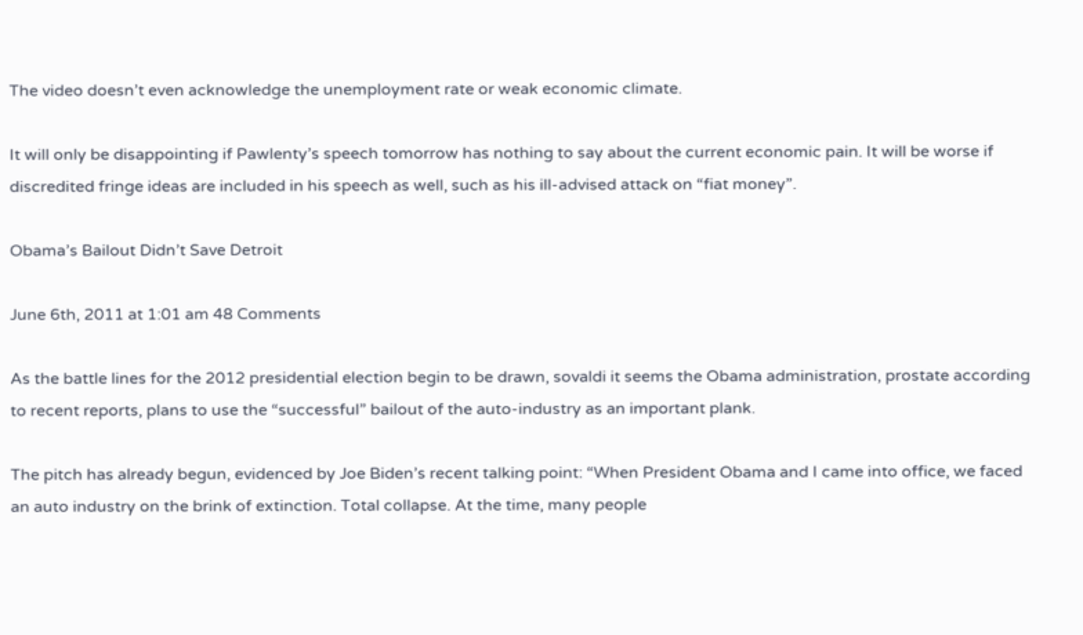The video doesn’t even acknowledge the unemployment rate or weak economic climate.

It will only be disappointing if Pawlenty’s speech tomorrow has nothing to say about the current economic pain. It will be worse if discredited fringe ideas are included in his speech as well, such as his ill-advised attack on “fiat money”.

Obama’s Bailout Didn’t Save Detroit

June 6th, 2011 at 1:01 am 48 Comments

As the battle lines for the 2012 presidential election begin to be drawn, sovaldi it seems the Obama administration, prostate according to recent reports, plans to use the “successful” bailout of the auto-industry as an important plank.

The pitch has already begun, evidenced by Joe Biden’s recent talking point: “When President Obama and I came into office, we faced an auto industry on the brink of extinction. Total collapse. At the time, many people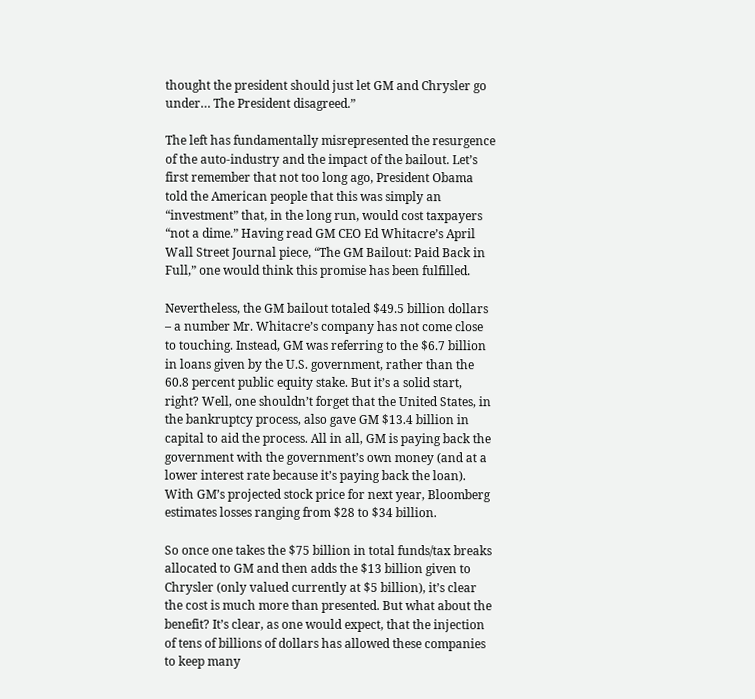thought the president should just let GM and Chrysler go under… The President disagreed.”

The left has fundamentally misrepresented the resurgence of the auto-industry and the impact of the bailout. Let’s first remember that not too long ago, President Obama told the American people that this was simply an “investment” that, in the long run, would cost taxpayers “not a dime.” Having read GM CEO Ed Whitacre’s April Wall Street Journal piece, “The GM Bailout: Paid Back in Full,” one would think this promise has been fulfilled.

Nevertheless, the GM bailout totaled $49.5 billion dollars – a number Mr. Whitacre’s company has not come close to touching. Instead, GM was referring to the $6.7 billion in loans given by the U.S. government, rather than the 60.8 percent public equity stake. But it’s a solid start, right? Well, one shouldn’t forget that the United States, in the bankruptcy process, also gave GM $13.4 billion in capital to aid the process. All in all, GM is paying back the government with the government’s own money (and at a lower interest rate because it’s paying back the loan). With GM’s projected stock price for next year, Bloomberg estimates losses ranging from $28 to $34 billion.

So once one takes the $75 billion in total funds/tax breaks allocated to GM and then adds the $13 billion given to Chrysler (only valued currently at $5 billion), it’s clear the cost is much more than presented. But what about the benefit? It’s clear, as one would expect, that the injection of tens of billions of dollars has allowed these companies to keep many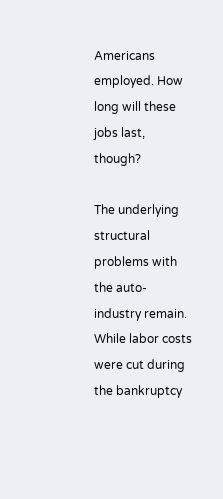Americans employed. How long will these jobs last, though?

The underlying structural problems with the auto-industry remain. While labor costs were cut during the bankruptcy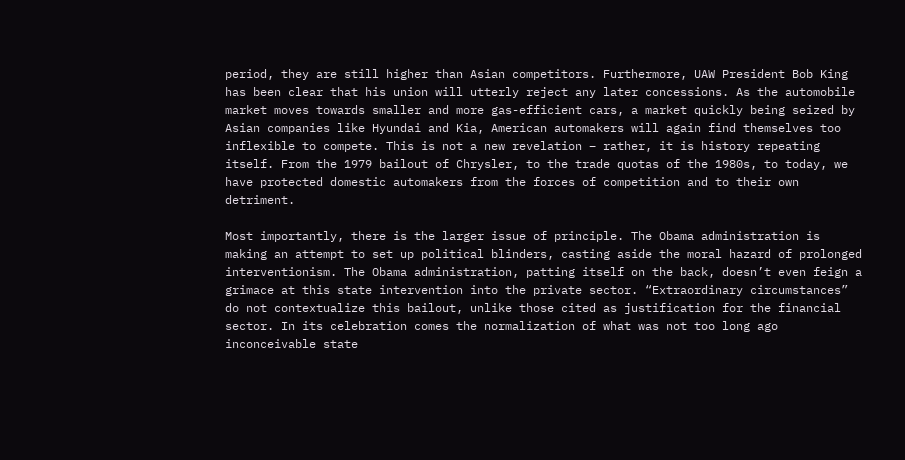period, they are still higher than Asian competitors. Furthermore, UAW President Bob King has been clear that his union will utterly reject any later concessions. As the automobile market moves towards smaller and more gas-efficient cars, a market quickly being seized by Asian companies like Hyundai and Kia, American automakers will again find themselves too inflexible to compete. This is not a new revelation – rather, it is history repeating itself. From the 1979 bailout of Chrysler, to the trade quotas of the 1980s, to today, we have protected domestic automakers from the forces of competition and to their own detriment.

Most importantly, there is the larger issue of principle. The Obama administration is making an attempt to set up political blinders, casting aside the moral hazard of prolonged interventionism. The Obama administration, patting itself on the back, doesn’t even feign a grimace at this state intervention into the private sector. “Extraordinary circumstances” do not contextualize this bailout, unlike those cited as justification for the financial sector. In its celebration comes the normalization of what was not too long ago inconceivable state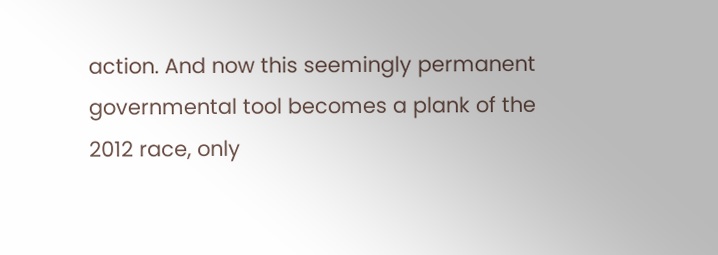action. And now this seemingly permanent governmental tool becomes a plank of the 2012 race, only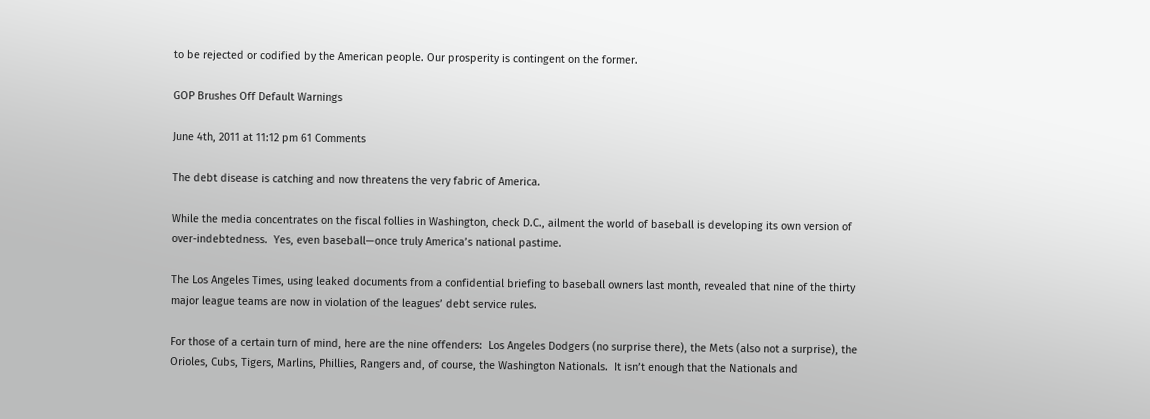to be rejected or codified by the American people. Our prosperity is contingent on the former.

GOP Brushes Off Default Warnings

June 4th, 2011 at 11:12 pm 61 Comments

The debt disease is catching and now threatens the very fabric of America.

While the media concentrates on the fiscal follies in Washington, check D.C., ailment the world of baseball is developing its own version of over-indebtedness.  Yes, even baseball—once truly America’s national pastime.

The Los Angeles Times, using leaked documents from a confidential briefing to baseball owners last month, revealed that nine of the thirty major league teams are now in violation of the leagues’ debt service rules.

For those of a certain turn of mind, here are the nine offenders:  Los Angeles Dodgers (no surprise there), the Mets (also not a surprise), the Orioles, Cubs, Tigers, Marlins, Phillies, Rangers and, of course, the Washington Nationals.  It isn’t enough that the Nationals and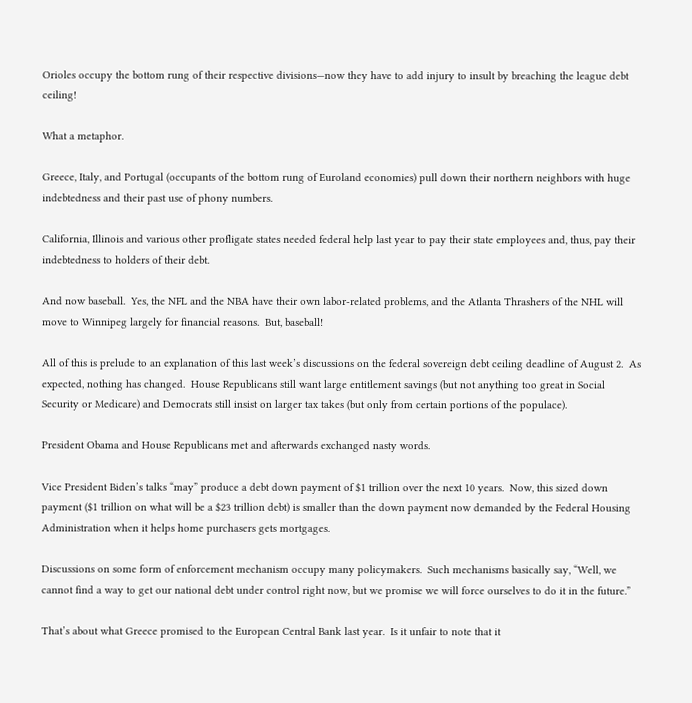Orioles occupy the bottom rung of their respective divisions—now they have to add injury to insult by breaching the league debt ceiling!

What a metaphor.

Greece, Italy, and Portugal (occupants of the bottom rung of Euroland economies) pull down their northern neighbors with huge indebtedness and their past use of phony numbers.

California, Illinois and various other profligate states needed federal help last year to pay their state employees and, thus, pay their indebtedness to holders of their debt.

And now baseball.  Yes, the NFL and the NBA have their own labor-related problems, and the Atlanta Thrashers of the NHL will move to Winnipeg largely for financial reasons.  But, baseball!

All of this is prelude to an explanation of this last week’s discussions on the federal sovereign debt ceiling deadline of August 2.  As expected, nothing has changed.  House Republicans still want large entitlement savings (but not anything too great in Social Security or Medicare) and Democrats still insist on larger tax takes (but only from certain portions of the populace).

President Obama and House Republicans met and afterwards exchanged nasty words.

Vice President Biden’s talks “may” produce a debt down payment of $1 trillion over the next 10 years.  Now, this sized down payment ($1 trillion on what will be a $23 trillion debt) is smaller than the down payment now demanded by the Federal Housing Administration when it helps home purchasers gets mortgages.

Discussions on some form of enforcement mechanism occupy many policymakers.  Such mechanisms basically say, “Well, we cannot find a way to get our national debt under control right now, but we promise we will force ourselves to do it in the future.”

That’s about what Greece promised to the European Central Bank last year.  Is it unfair to note that it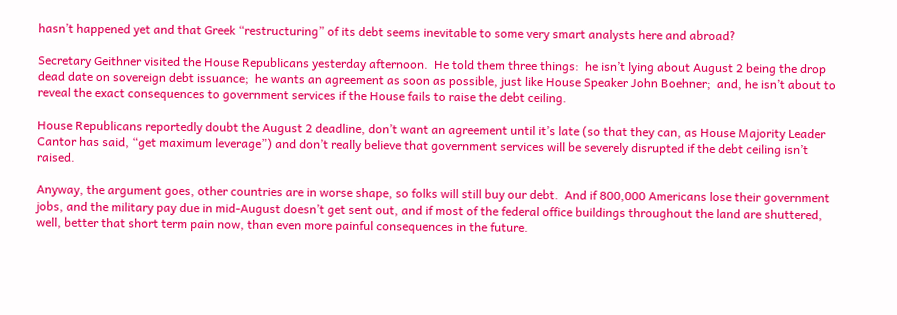hasn’t happened yet and that Greek “restructuring” of its debt seems inevitable to some very smart analysts here and abroad?

Secretary Geithner visited the House Republicans yesterday afternoon.  He told them three things:  he isn’t lying about August 2 being the drop dead date on sovereign debt issuance;  he wants an agreement as soon as possible, just like House Speaker John Boehner;  and, he isn’t about to reveal the exact consequences to government services if the House fails to raise the debt ceiling.

House Republicans reportedly doubt the August 2 deadline, don’t want an agreement until it’s late (so that they can, as House Majority Leader Cantor has said, “get maximum leverage”) and don’t really believe that government services will be severely disrupted if the debt ceiling isn’t raised.

Anyway, the argument goes, other countries are in worse shape, so folks will still buy our debt.  And if 800,000 Americans lose their government jobs, and the military pay due in mid-August doesn’t get sent out, and if most of the federal office buildings throughout the land are shuttered, well, better that short term pain now, than even more painful consequences in the future.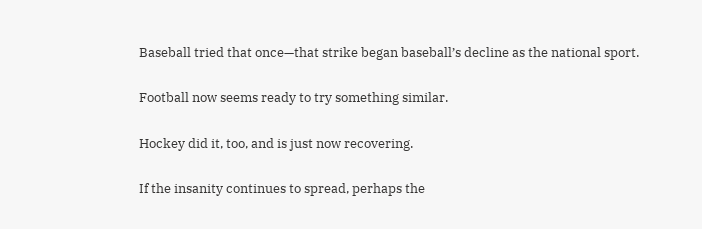Baseball tried that once—that strike began baseball’s decline as the national sport.

Football now seems ready to try something similar.

Hockey did it, too, and is just now recovering.

If the insanity continues to spread, perhaps the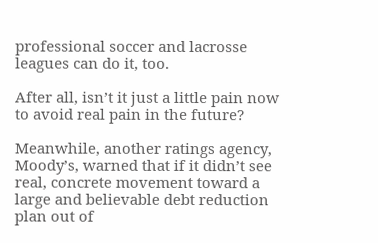professional soccer and lacrosse leagues can do it, too.

After all, isn’t it just a little pain now to avoid real pain in the future?

Meanwhile, another ratings agency, Moody’s, warned that if it didn’t see real, concrete movement toward a large and believable debt reduction plan out of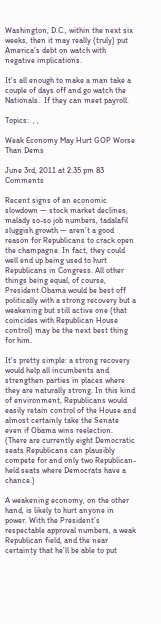Washington, D.C., within the next six weeks, then it may really (truly) put America’s debt on watch with negative implications.

It’s all enough to make a man take a couple of days off and go watch the Nationals.  If they can meet payroll.

Topics:  , ,

Weak Economy May Hurt GOP Worse Than Dems

June 3rd, 2011 at 2:35 pm 83 Comments

Recent signs of an economic slowdown — stock market declines, malady so-so job numbers, tadalafil sluggish growth — aren’t a good reason for Republicans to crack open the champagne. In fact, they could well end up being used to hurt Republicans in Congress. All other things being equal, of course, President Obama would be best off politically with a strong recovery but a weakening but still active one (that coincides with Republican House control) may be the next best thing for him.

It’s pretty simple: a strong recovery would help all incumbents and strengthen parties in places where they are naturally strong. In this kind of environment, Republicans would easily retain control of the House and almost certainly take the Senate even if Obama wins reelection. (There are currently eight Democratic seats Republicans can plausibly compete for and only two Republican-held seats where Democrats have a chance.)

A weakening economy, on the other hand, is likely to hurt anyone in power. With the President’s respectable approval numbers, a weak Republican field, and the near certainty that he’ll be able to put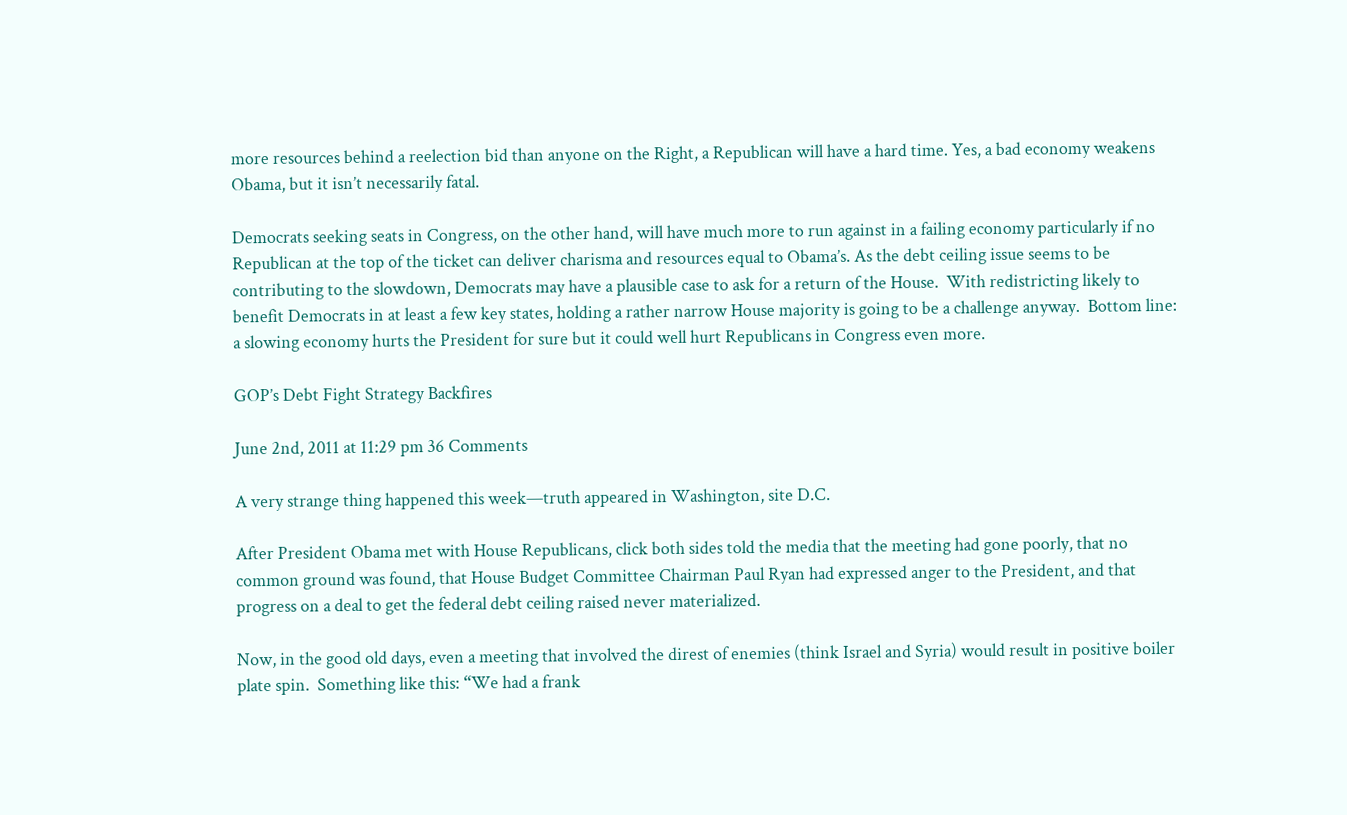more resources behind a reelection bid than anyone on the Right, a Republican will have a hard time. Yes, a bad economy weakens Obama, but it isn’t necessarily fatal.

Democrats seeking seats in Congress, on the other hand, will have much more to run against in a failing economy particularly if no Republican at the top of the ticket can deliver charisma and resources equal to Obama’s. As the debt ceiling issue seems to be contributing to the slowdown, Democrats may have a plausible case to ask for a return of the House.  With redistricting likely to benefit Democrats in at least a few key states, holding a rather narrow House majority is going to be a challenge anyway.  Bottom line: a slowing economy hurts the President for sure but it could well hurt Republicans in Congress even more.

GOP’s Debt Fight Strategy Backfires

June 2nd, 2011 at 11:29 pm 36 Comments

A very strange thing happened this week—truth appeared in Washington, site D.C.

After President Obama met with House Republicans, click both sides told the media that the meeting had gone poorly, that no common ground was found, that House Budget Committee Chairman Paul Ryan had expressed anger to the President, and that progress on a deal to get the federal debt ceiling raised never materialized.

Now, in the good old days, even a meeting that involved the direst of enemies (think Israel and Syria) would result in positive boiler plate spin.  Something like this: “We had a frank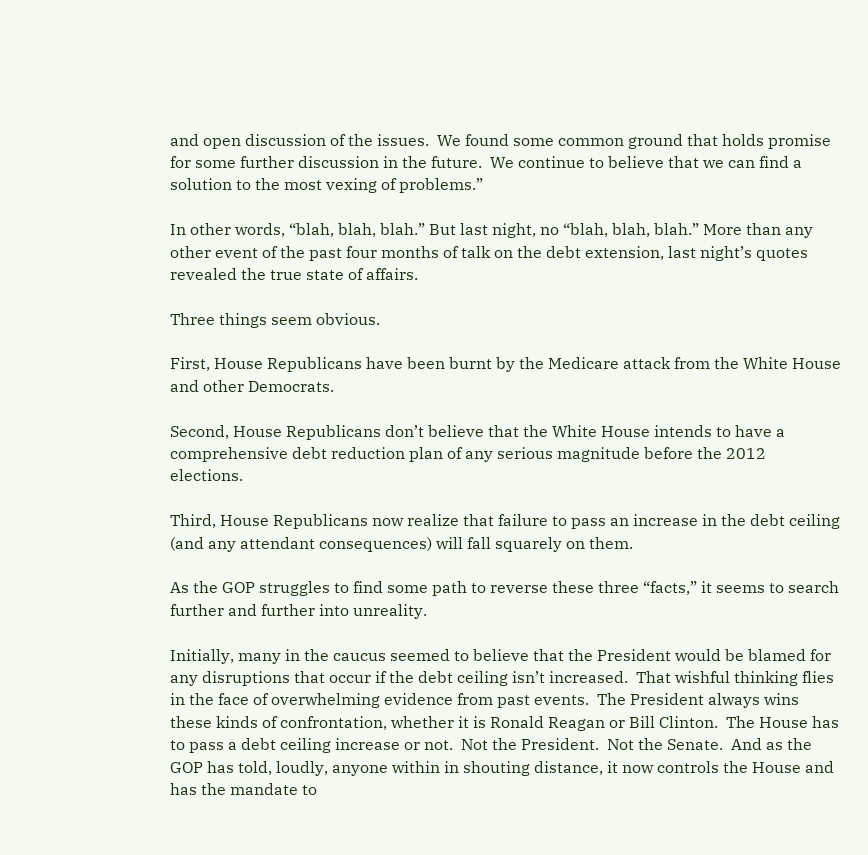and open discussion of the issues.  We found some common ground that holds promise for some further discussion in the future.  We continue to believe that we can find a solution to the most vexing of problems.”

In other words, “blah, blah, blah.” But last night, no “blah, blah, blah.” More than any other event of the past four months of talk on the debt extension, last night’s quotes revealed the true state of affairs.

Three things seem obvious.

First, House Republicans have been burnt by the Medicare attack from the White House and other Democrats.

Second, House Republicans don’t believe that the White House intends to have a comprehensive debt reduction plan of any serious magnitude before the 2012 elections.

Third, House Republicans now realize that failure to pass an increase in the debt ceiling (and any attendant consequences) will fall squarely on them.

As the GOP struggles to find some path to reverse these three “facts,” it seems to search further and further into unreality.

Initially, many in the caucus seemed to believe that the President would be blamed for any disruptions that occur if the debt ceiling isn’t increased.  That wishful thinking flies in the face of overwhelming evidence from past events.  The President always wins these kinds of confrontation, whether it is Ronald Reagan or Bill Clinton.  The House has to pass a debt ceiling increase or not.  Not the President.  Not the Senate.  And as the GOP has told, loudly, anyone within in shouting distance, it now controls the House and has the mandate to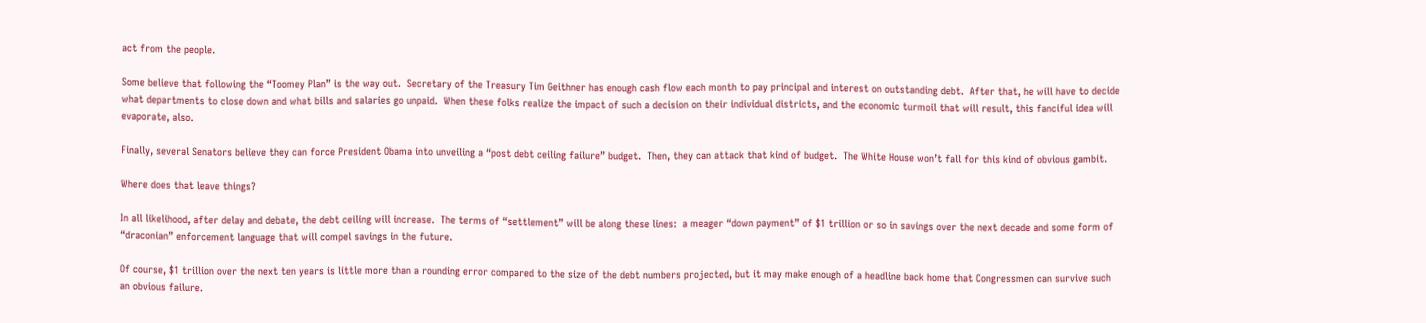act from the people.

Some believe that following the “Toomey Plan” is the way out.  Secretary of the Treasury Tim Geithner has enough cash flow each month to pay principal and interest on outstanding debt.  After that, he will have to decide what departments to close down and what bills and salaries go unpaid.  When these folks realize the impact of such a decision on their individual districts, and the economic turmoil that will result, this fanciful idea will evaporate, also.

Finally, several Senators believe they can force President Obama into unveiling a “post debt ceiling failure” budget.  Then, they can attack that kind of budget.  The White House won’t fall for this kind of obvious gambit.

Where does that leave things?

In all likelihood, after delay and debate, the debt ceiling will increase.  The terms of “settlement” will be along these lines:  a meager “down payment” of $1 trillion or so in savings over the next decade and some form of “draconian” enforcement language that will compel savings in the future.

Of course, $1 trillion over the next ten years is little more than a rounding error compared to the size of the debt numbers projected, but it may make enough of a headline back home that Congressmen can survive such an obvious failure.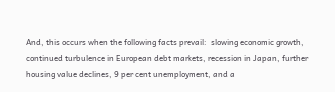And, this occurs when the following facts prevail:  slowing economic growth, continued turbulence in European debt markets, recession in Japan, further housing value declines, 9 per cent unemployment, and a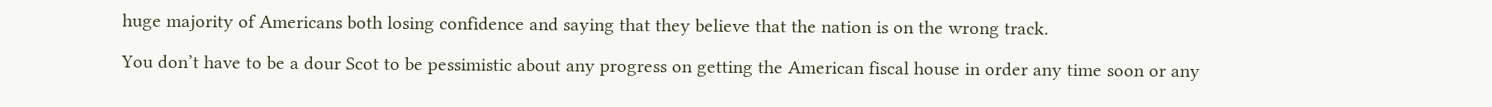huge majority of Americans both losing confidence and saying that they believe that the nation is on the wrong track.

You don’t have to be a dour Scot to be pessimistic about any progress on getting the American fiscal house in order any time soon or any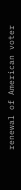renewal of American voter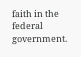faith in the federal government.